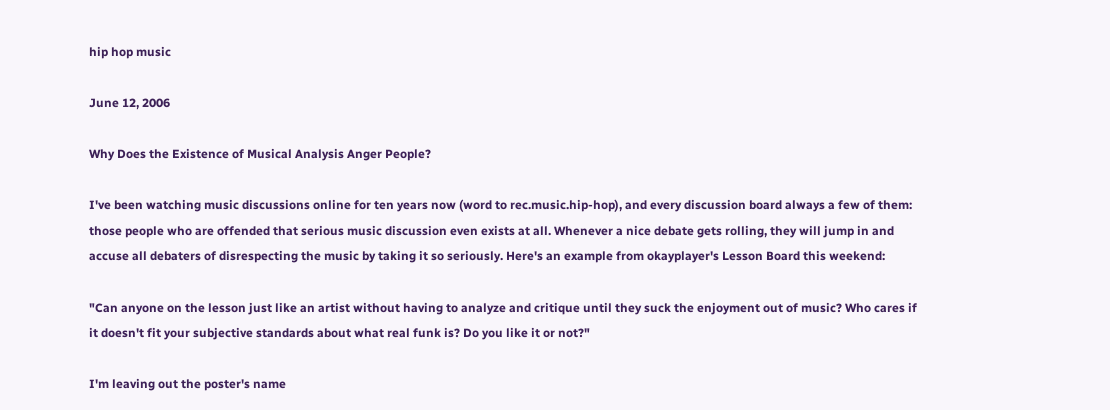hip hop music

June 12, 2006

Why Does the Existence of Musical Analysis Anger People?

I've been watching music discussions online for ten years now (word to rec.music.hip-hop), and every discussion board always a few of them: those people who are offended that serious music discussion even exists at all. Whenever a nice debate gets rolling, they will jump in and accuse all debaters of disrespecting the music by taking it so seriously. Here's an example from okayplayer's Lesson Board this weekend:

"Can anyone on the lesson just like an artist without having to analyze and critique until they suck the enjoyment out of music? Who cares if it doesn't fit your subjective standards about what real funk is? Do you like it or not?"

I'm leaving out the poster's name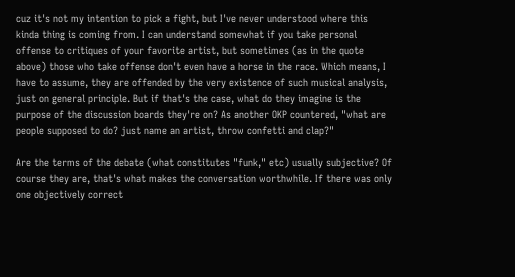cuz it's not my intention to pick a fight, but I've never understood where this kinda thing is coming from. I can understand somewhat if you take personal offense to critiques of your favorite artist, but sometimes (as in the quote above) those who take offense don't even have a horse in the race. Which means, I have to assume, they are offended by the very existence of such musical analysis, just on general principle. But if that's the case, what do they imagine is the purpose of the discussion boards they're on? As another OKP countered, "what are people supposed to do? just name an artist, throw confetti and clap?"

Are the terms of the debate (what constitutes "funk," etc) usually subjective? Of course they are, that's what makes the conversation worthwhile. If there was only one objectively correct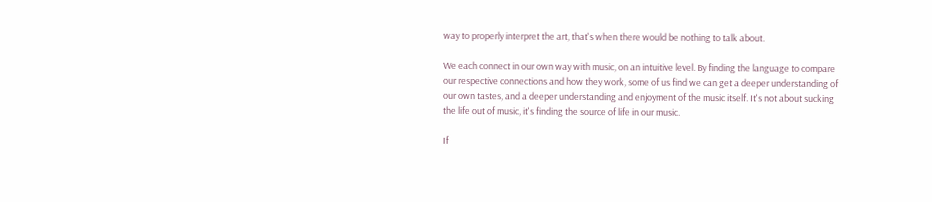way to properly interpret the art, that's when there would be nothing to talk about.

We each connect in our own way with music, on an intuitive level. By finding the language to compare our respective connections and how they work, some of us find we can get a deeper understanding of our own tastes, and a deeper understanding and enjoyment of the music itself. It's not about sucking the life out of music, it's finding the source of life in our music.

If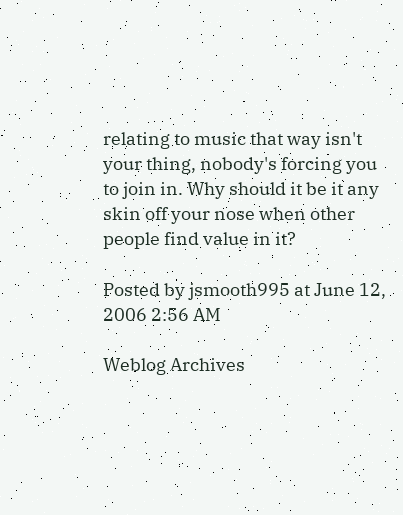relating to music that way isn't your thing, nobody's forcing you to join in. Why should it be it any skin off your nose when other people find value in it?

Posted by jsmooth995 at June 12, 2006 2:56 AM

Weblog Archives